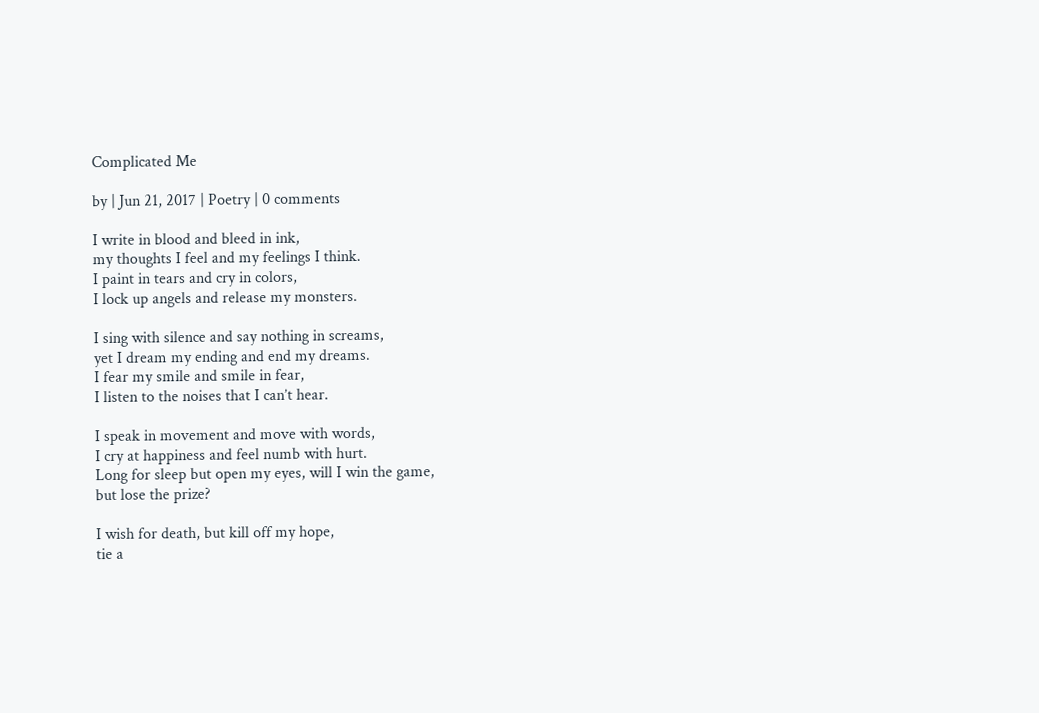Complicated Me

by | Jun 21, 2017 | Poetry | 0 comments

I write in blood and bleed in ink,
my thoughts I feel and my feelings I think.
I paint in tears and cry in colors,
I lock up angels and release my monsters.

I sing with silence and say nothing in screams,
yet I dream my ending and end my dreams.
I fear my smile and smile in fear,
I listen to the noises that I can’t hear.

I speak in movement and move with words,
I cry at happiness and feel numb with hurt.
Long for sleep but open my eyes, will I win the game,
but lose the prize?

I wish for death, but kill off my hope,
tie a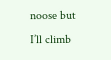noose but I’ll climb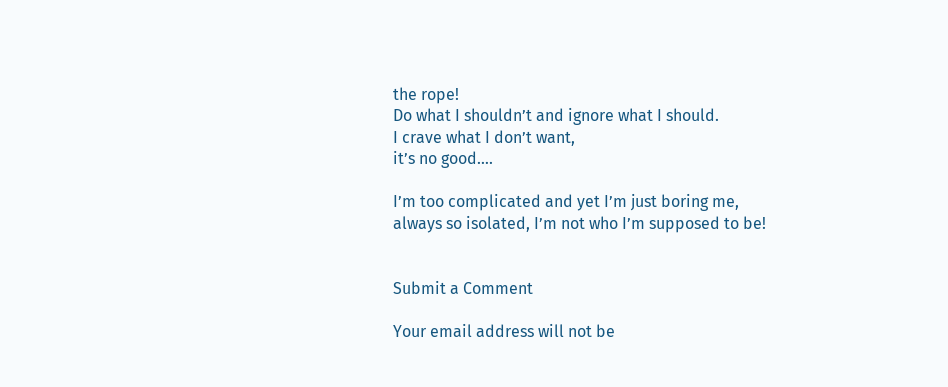the rope!
Do what I shouldn’t and ignore what I should.
I crave what I don’t want,
it’s no good….

I’m too complicated and yet I’m just boring me,
always so isolated, I’m not who I’m supposed to be!


Submit a Comment

Your email address will not be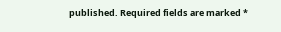published. Required fields are marked *